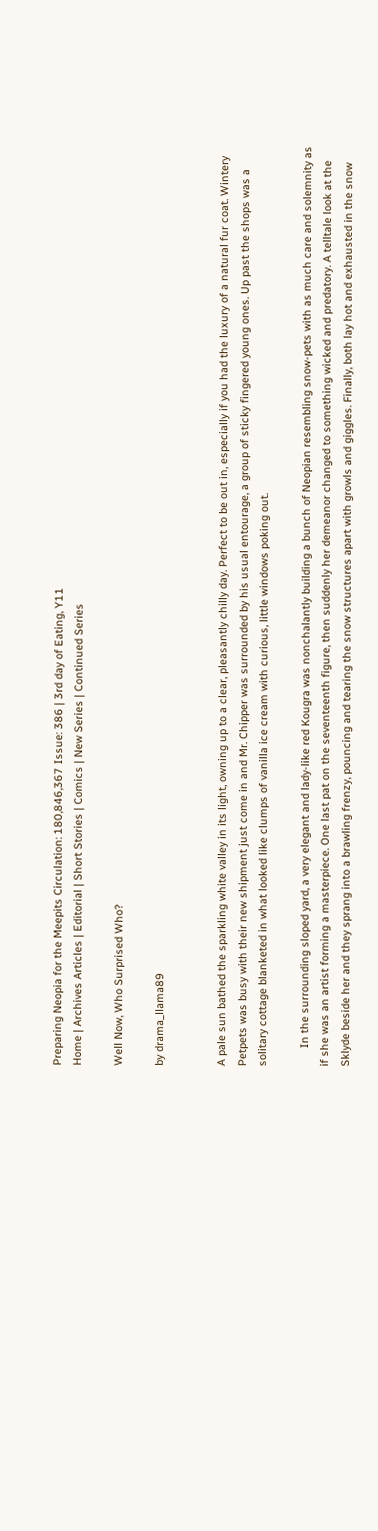Preparing Neopia for the Meepits Circulation: 180,846,367 Issue: 386 | 3rd day of Eating, Y11
Home | Archives Articles | Editorial | Short Stories | Comics | New Series | Continued Series

Well Now, Who Surprised Who?

by drama_llama89


A pale sun bathed the sparkling white valley in its light, owning up to a clear, pleasantly chilly day. Perfect to be out in, especially if you had the luxury of a natural fur coat. Wintery Petpets was busy with their new shipment just come in and Mr. Chipper was surrounded by his usual entourage, a group of sticky fingered young ones. Up past the shops was a solitary cottage blanketed in what looked like clumps of vanilla ice cream with curious, little windows poking out.

      In the surrounding sloped yard, a very elegant and lady-like red Kougra was nonchalantly building a bunch of Neopian resembling snow-pets with as much care and solemnity as if she was an artist forming a masterpiece. One last pat on the seventeenth figure, then suddenly her demeanor changed to something wicked and predatory. A telltale look at the Sklyde beside her and they sprang into a brawling frenzy, pouncing and tearing the snow structures apart with growls and giggles. Finally, both lay hot and exhausted in the snow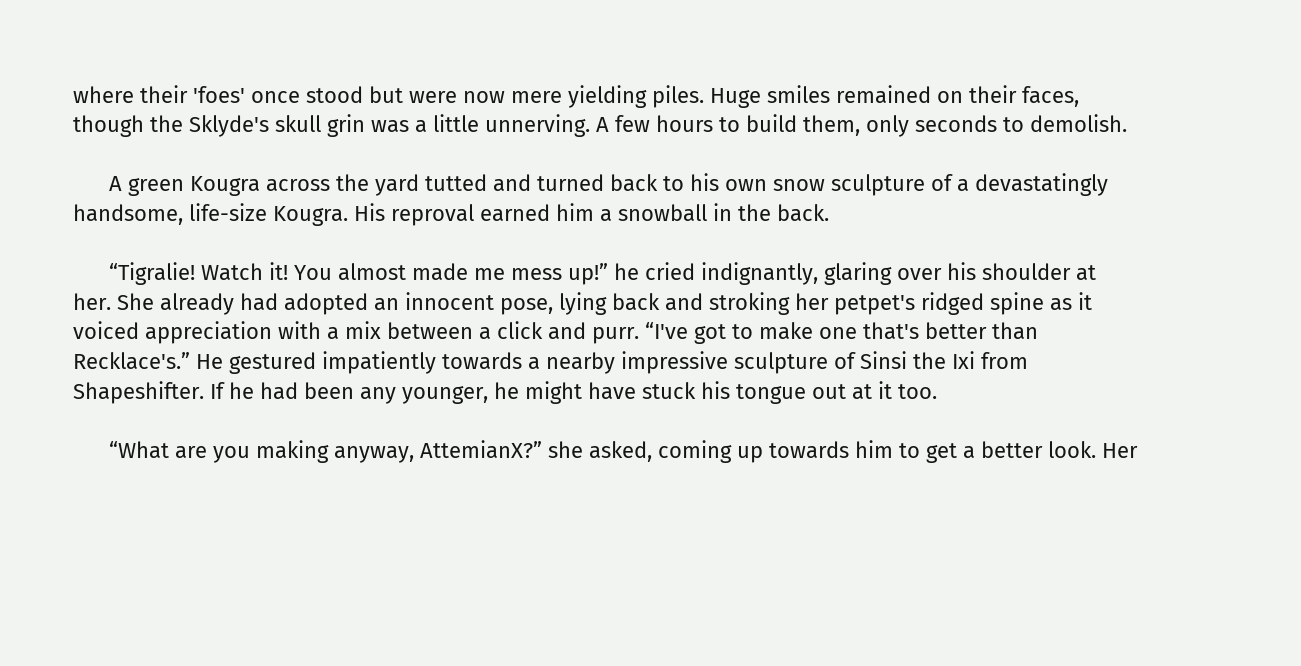where their 'foes' once stood but were now mere yielding piles. Huge smiles remained on their faces, though the Sklyde's skull grin was a little unnerving. A few hours to build them, only seconds to demolish.

      A green Kougra across the yard tutted and turned back to his own snow sculpture of a devastatingly handsome, life-size Kougra. His reproval earned him a snowball in the back.

      “Tigralie! Watch it! You almost made me mess up!” he cried indignantly, glaring over his shoulder at her. She already had adopted an innocent pose, lying back and stroking her petpet's ridged spine as it voiced appreciation with a mix between a click and purr. “I've got to make one that's better than Recklace's.” He gestured impatiently towards a nearby impressive sculpture of Sinsi the Ixi from Shapeshifter. If he had been any younger, he might have stuck his tongue out at it too.

      “What are you making anyway, AttemianX?” she asked, coming up towards him to get a better look. Her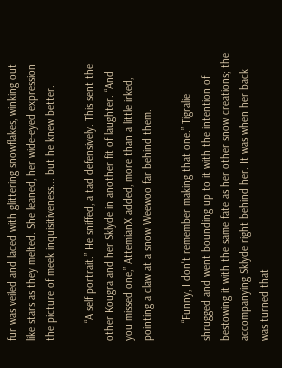fur was veiled and laced with glittering snowflakes, winking out like stars as they melted. She leaned, her wide-eyed expression the picture of meek inquisitiveness... but he knew better.

      “A self portrait.” He sniffed, a tad defensively. This sent the other Kougra and her Sklyde in another fit of laughter. “And you missed one,” AttemianX added, more than a little irked, pointing a claw at a snow Weewoo far behind them.

      “Funny, I don't remember making that one.” Tigralie shrugged and went bounding up to it with the intention of bestowing it with the same fate as her other snow creations; the accompanying Sklyde right behind her. It was when her back was turned that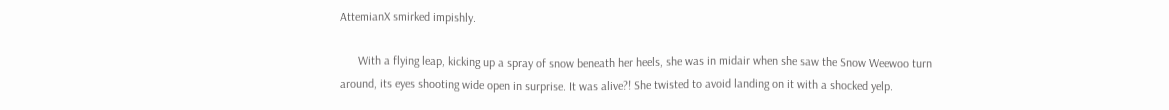AttemianX smirked impishly.

      With a flying leap, kicking up a spray of snow beneath her heels, she was in midair when she saw the Snow Weewoo turn around, its eyes shooting wide open in surprise. It was alive?! She twisted to avoid landing on it with a shocked yelp.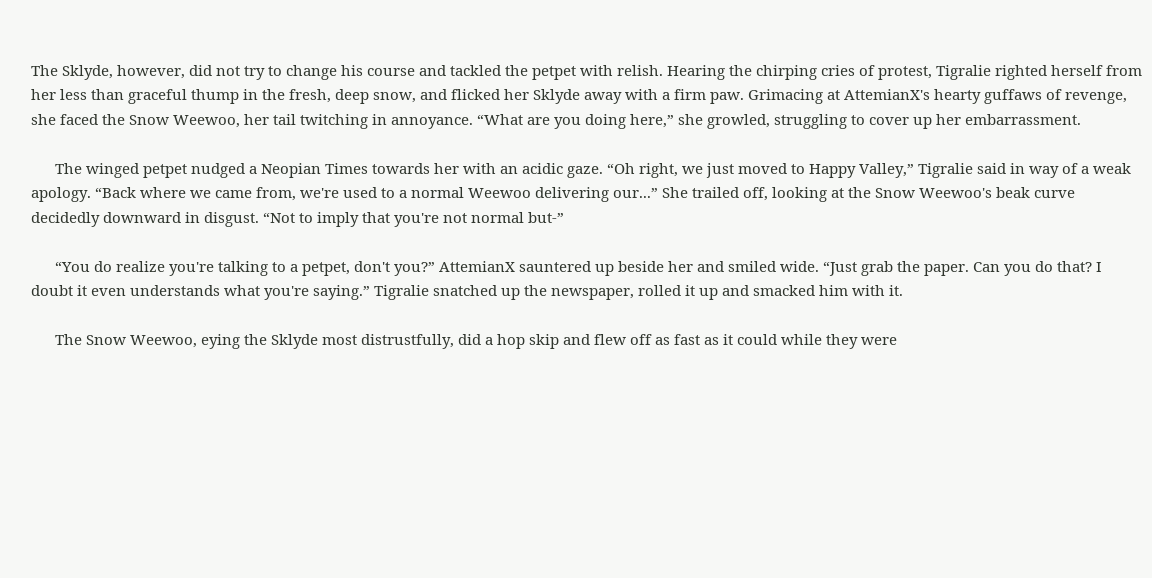The Sklyde, however, did not try to change his course and tackled the petpet with relish. Hearing the chirping cries of protest, Tigralie righted herself from her less than graceful thump in the fresh, deep snow, and flicked her Sklyde away with a firm paw. Grimacing at AttemianX's hearty guffaws of revenge, she faced the Snow Weewoo, her tail twitching in annoyance. “What are you doing here,” she growled, struggling to cover up her embarrassment.

      The winged petpet nudged a Neopian Times towards her with an acidic gaze. “Oh right, we just moved to Happy Valley,” Tigralie said in way of a weak apology. “Back where we came from, we're used to a normal Weewoo delivering our...” She trailed off, looking at the Snow Weewoo's beak curve decidedly downward in disgust. “Not to imply that you're not normal but-”

      “You do realize you're talking to a petpet, don't you?” AttemianX sauntered up beside her and smiled wide. “Just grab the paper. Can you do that? I doubt it even understands what you're saying.” Tigralie snatched up the newspaper, rolled it up and smacked him with it.

      The Snow Weewoo, eying the Sklyde most distrustfully, did a hop skip and flew off as fast as it could while they were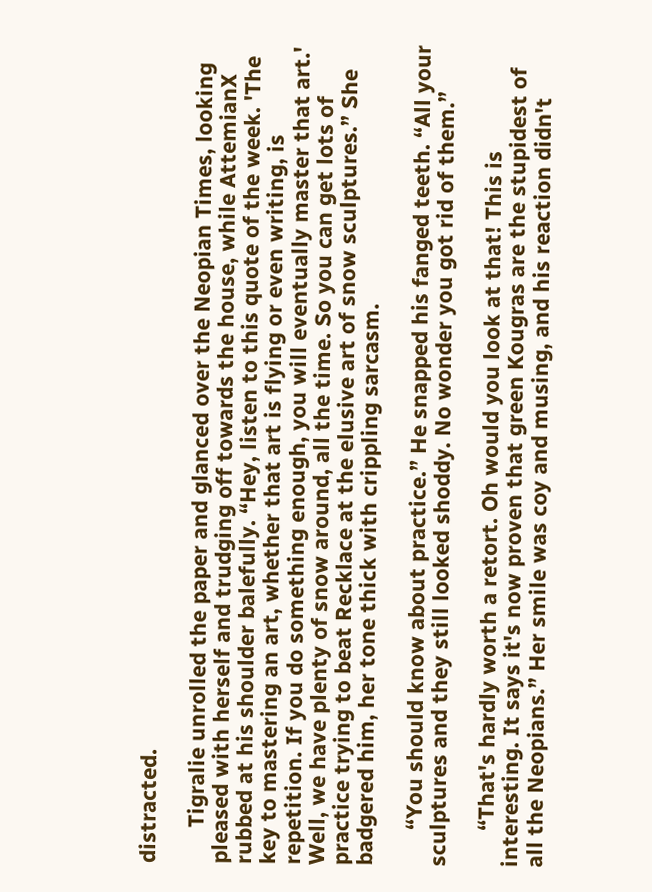distracted.

      Tigralie unrolled the paper and glanced over the Neopian Times, looking pleased with herself and trudging off towards the house, while AttemianX rubbed at his shoulder balefully. “Hey, listen to this quote of the week. 'The key to mastering an art, whether that art is flying or even writing, is repetition. If you do something enough, you will eventually master that art.' Well, we have plenty of snow around, all the time. So you can get lots of practice trying to beat Recklace at the elusive art of snow sculptures.” She badgered him, her tone thick with crippling sarcasm.

      “You should know about practice.” He snapped his fanged teeth. “All your sculptures and they still looked shoddy. No wonder you got rid of them.”

      “That's hardly worth a retort. Oh would you look at that! This is interesting. It says it's now proven that green Kougras are the stupidest of all the Neopians.” Her smile was coy and musing, and his reaction didn't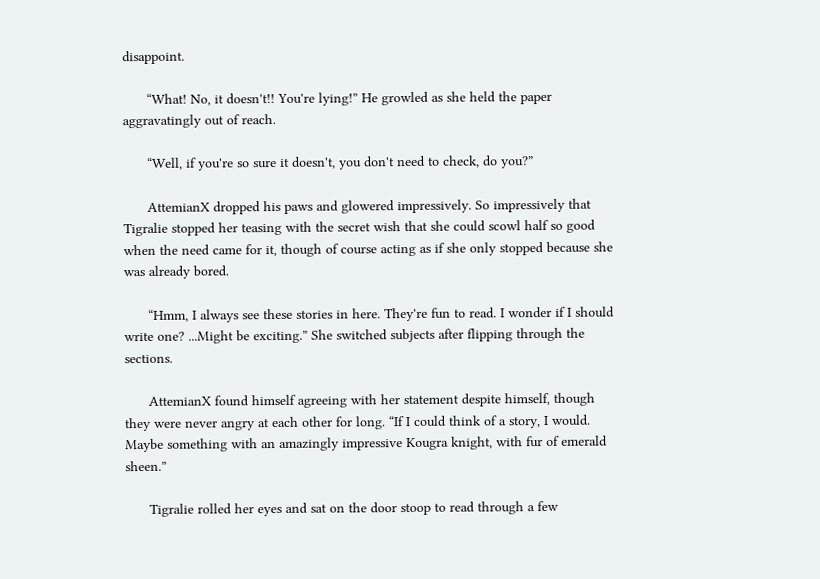disappoint.

      “What! No, it doesn't!! You're lying!” He growled as she held the paper aggravatingly out of reach.

      “Well, if you're so sure it doesn't, you don't need to check, do you?”

      AttemianX dropped his paws and glowered impressively. So impressively that Tigralie stopped her teasing with the secret wish that she could scowl half so good when the need came for it, though of course acting as if she only stopped because she was already bored.

      “Hmm, I always see these stories in here. They're fun to read. I wonder if I should write one? ...Might be exciting.” She switched subjects after flipping through the sections.

      AttemianX found himself agreeing with her statement despite himself, though they were never angry at each other for long. “If I could think of a story, I would. Maybe something with an amazingly impressive Kougra knight, with fur of emerald sheen.”

      Tigralie rolled her eyes and sat on the door stoop to read through a few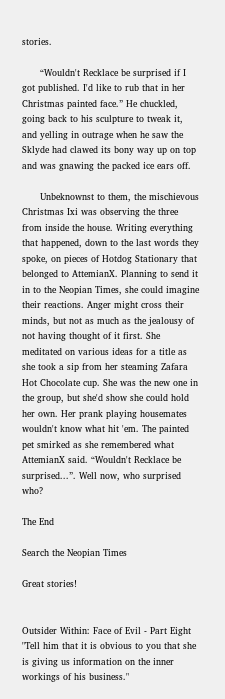stories.

      “Wouldn't Recklace be surprised if I got published. I'd like to rub that in her Christmas painted face.” He chuckled, going back to his sculpture to tweak it, and yelling in outrage when he saw the Sklyde had clawed its bony way up on top and was gnawing the packed ice ears off.

      Unbeknownst to them, the mischievous Christmas Ixi was observing the three from inside the house. Writing everything that happened, down to the last words they spoke, on pieces of Hotdog Stationary that belonged to AttemianX. Planning to send it in to the Neopian Times, she could imagine their reactions. Anger might cross their minds, but not as much as the jealousy of not having thought of it first. She meditated on various ideas for a title as she took a sip from her steaming Zafara Hot Chocolate cup. She was the new one in the group, but she'd show she could hold her own. Her prank playing housemates wouldn't know what hit 'em. The painted pet smirked as she remembered what AttemianX said. “Wouldn't Recklace be surprised...”. Well now, who surprised who?

The End

Search the Neopian Times

Great stories!


Outsider Within: Face of Evil - Part Eight
"Tell him that it is obvious to you that she is giving us information on the inner workings of his business."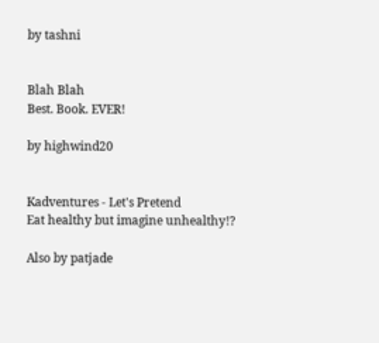by tashni


Blah Blah
Best. Book. EVER!

by highwind20


Kadventures - Let's Pretend
Eat healthy but imagine unhealthy!?

Also by patjade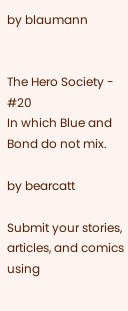by blaumann


The Hero Society - #20
In which Blue and Bond do not mix.

by bearcatt

Submit your stories, articles, and comics using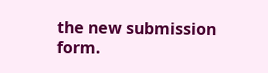the new submission form.